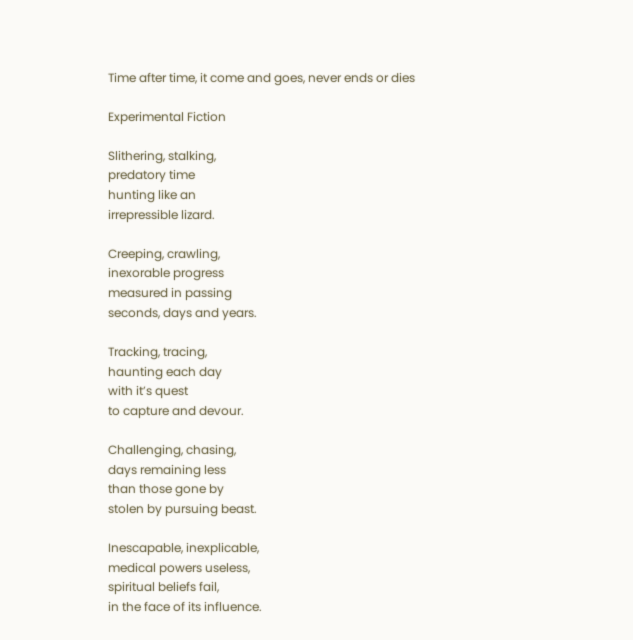Time after time, it come and goes, never ends or dies

Experimental Fiction

Slithering, stalking,
predatory time
hunting like an
irrepressible lizard.

Creeping, crawling,
inexorable progress
measured in passing
seconds, days and years.

Tracking, tracing,
haunting each day
with it’s quest
to capture and devour.

Challenging, chasing,
days remaining less
than those gone by
stolen by pursuing beast.

Inescapable, inexplicable,
medical powers useless,
spiritual beliefs fail,
in the face of its influence.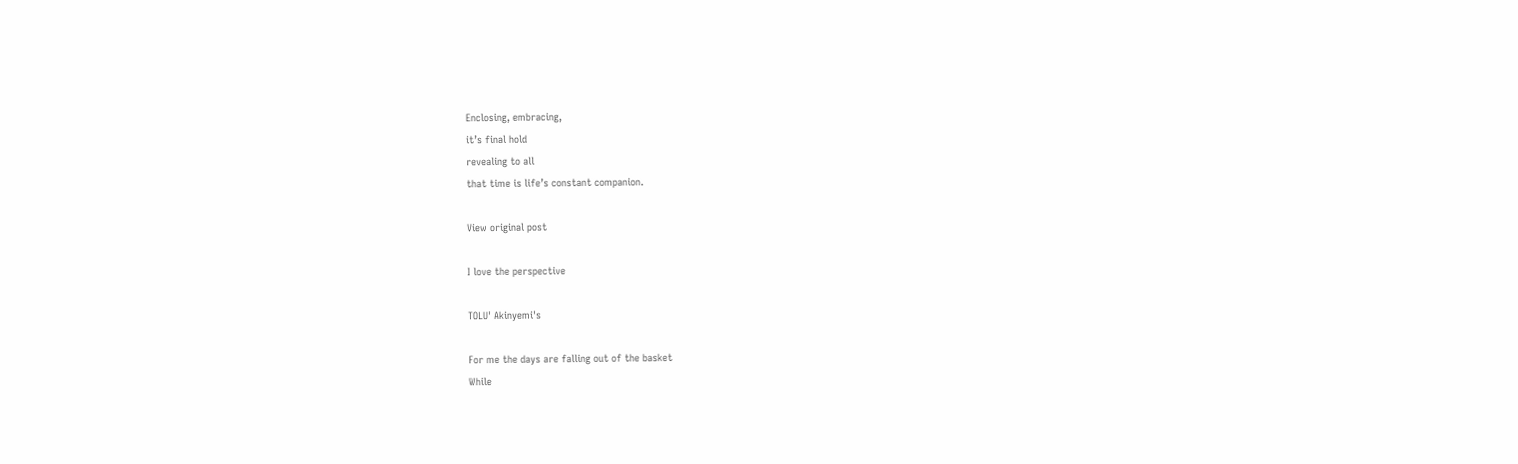Enclosing, embracing,
it’s final hold
revealing to all
that time is life’s constant companion.

View original post

I love the perspective

TOLU' Akinyemi's

For me the days are falling out of the basket
While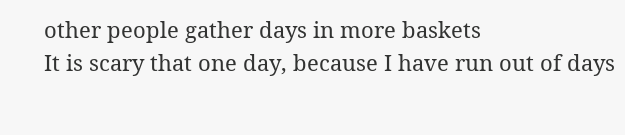other people gather days in more baskets
It is scary that one day, because I have run out of days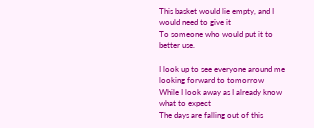This basket would lie empty, and I would need to give it
To someone who would put it to better use.

I look up to see everyone around me looking forward to tomorrow
While I look away as I already know what to expect
The days are falling out of this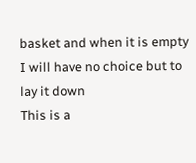basket and when it is empty
I will have no choice but to lay it down
This is a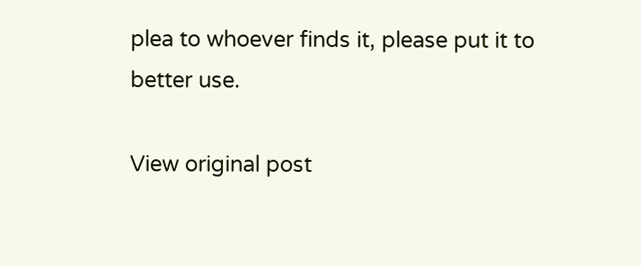plea to whoever finds it, please put it to better use.

View original post